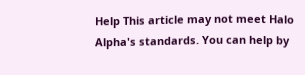Help This article may not meet Halo Alpha's standards. You can help by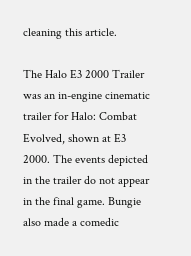cleaning this article.

The Halo E3 2000 Trailer was an in-engine cinematic trailer for Halo: Combat Evolved, shown at E3 2000. The events depicted in the trailer do not appear in the final game. Bungie also made a comedic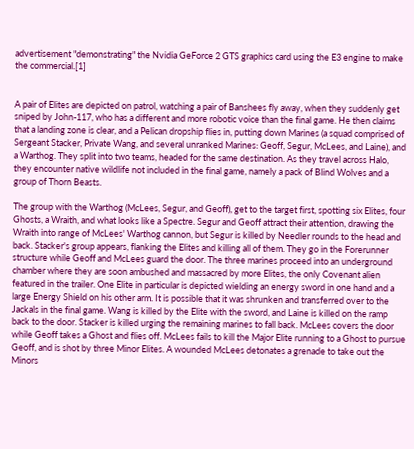advertisement "demonstrating" the Nvidia GeForce 2 GTS graphics card using the E3 engine to make the commercial.[1]


A pair of Elites are depicted on patrol, watching a pair of Banshees fly away, when they suddenly get sniped by John-117, who has a different and more robotic voice than the final game. He then claims that a landing zone is clear, and a Pelican dropship flies in, putting down Marines (a squad comprised of Sergeant Stacker, Private Wang, and several unranked Marines: Geoff, Segur, McLees, and Laine), and a Warthog. They split into two teams, headed for the same destination. As they travel across Halo, they encounter native wildlife not included in the final game, namely a pack of Blind Wolves and a group of Thorn Beasts.

The group with the Warthog (McLees, Segur, and Geoff), get to the target first, spotting six Elites, four Ghosts, a Wraith, and what looks like a Spectre. Segur and Geoff attract their attention, drawing the Wraith into range of McLees' Warthog cannon, but Segur is killed by Needler rounds to the head and back. Stacker's group appears, flanking the Elites and killing all of them. They go in the Forerunner structure while Geoff and McLees guard the door. The three marines proceed into an underground chamber where they are soon ambushed and massacred by more Elites, the only Covenant alien featured in the trailer. One Elite in particular is depicted wielding an energy sword in one hand and a large Energy Shield on his other arm. It is possible that it was shrunken and transferred over to the Jackals in the final game. Wang is killed by the Elite with the sword, and Laine is killed on the ramp back to the door. Stacker is killed urging the remaining marines to fall back. McLees covers the door while Geoff takes a Ghost and flies off. McLees fails to kill the Major Elite running to a Ghost to pursue Geoff, and is shot by three Minor Elites. A wounded McLees detonates a grenade to take out the Minors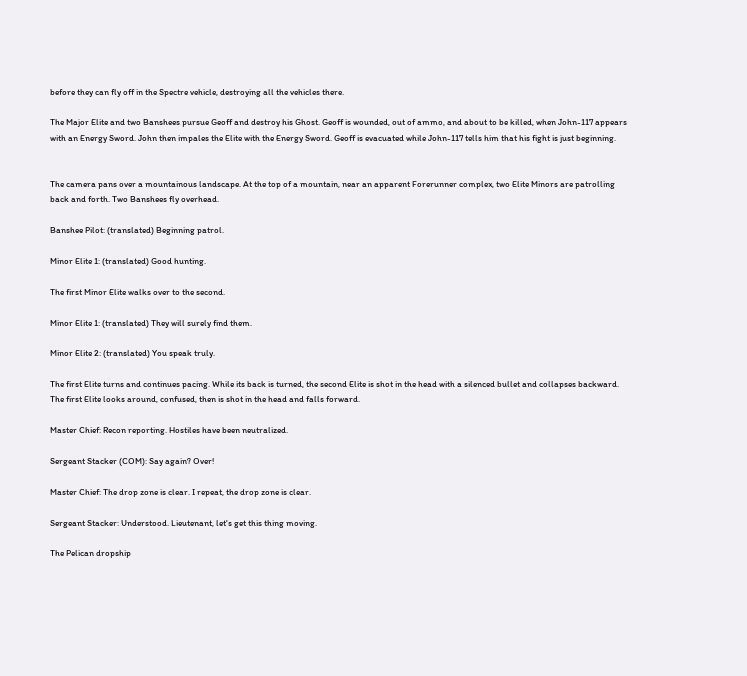before they can fly off in the Spectre vehicle, destroying all the vehicles there.

The Major Elite and two Banshees pursue Geoff and destroy his Ghost. Geoff is wounded, out of ammo, and about to be killed, when John-117 appears with an Energy Sword. John then impales the Elite with the Energy Sword. Geoff is evacuated while John-117 tells him that his fight is just beginning.


The camera pans over a mountainous landscape. At the top of a mountain, near an apparent Forerunner complex, two Elite Minors are patrolling back and forth. Two Banshees fly overhead.

Banshee Pilot: (translated) Beginning patrol.

Minor Elite 1: (translated) Good hunting.

The first Minor Elite walks over to the second.

Minor Elite 1: (translated) They will surely find them.

Minor Elite 2: (translated) You speak truly.

The first Elite turns and continues pacing. While its back is turned, the second Elite is shot in the head with a silenced bullet and collapses backward. The first Elite looks around, confused, then is shot in the head and falls forward.

Master Chief: Recon reporting. Hostiles have been neutralized.

Sergeant Stacker (COM): Say again? Over!

Master Chief: The drop zone is clear. I repeat, the drop zone is clear.

Sergeant Stacker: Understood. Lieutenant, let's get this thing moving.

The Pelican dropship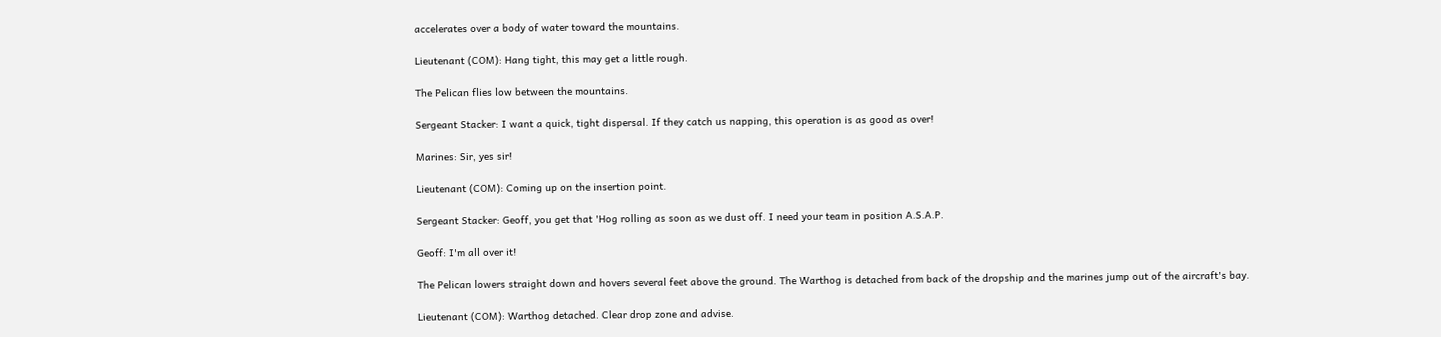accelerates over a body of water toward the mountains.

Lieutenant (COM): Hang tight, this may get a little rough.

The Pelican flies low between the mountains.

Sergeant Stacker: I want a quick, tight dispersal. If they catch us napping, this operation is as good as over!

Marines: Sir, yes sir!

Lieutenant (COM): Coming up on the insertion point.

Sergeant Stacker: Geoff, you get that 'Hog rolling as soon as we dust off. I need your team in position A.S.A.P.

Geoff: I'm all over it!

The Pelican lowers straight down and hovers several feet above the ground. The Warthog is detached from back of the dropship and the marines jump out of the aircraft's bay.

Lieutenant (COM): Warthog detached. Clear drop zone and advise.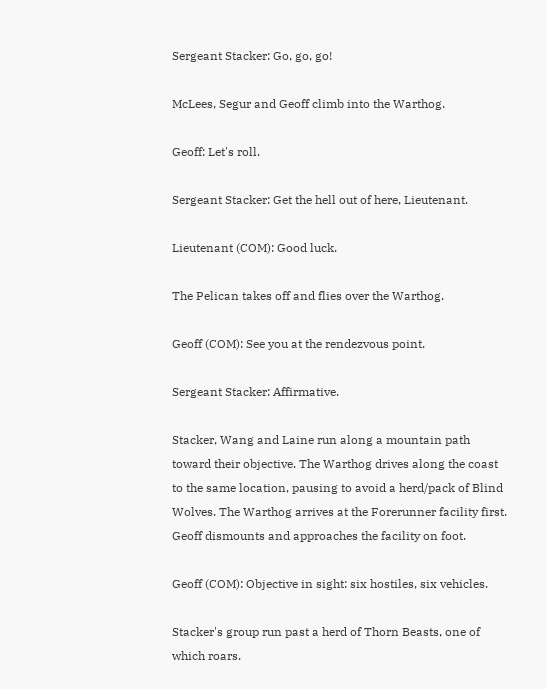Sergeant Stacker: Go, go, go!

McLees, Segur and Geoff climb into the Warthog.

Geoff: Let's roll.

Sergeant Stacker: Get the hell out of here, Lieutenant.

Lieutenant (COM): Good luck.

The Pelican takes off and flies over the Warthog.

Geoff (COM): See you at the rendezvous point.

Sergeant Stacker: Affirmative.

Stacker, Wang and Laine run along a mountain path toward their objective. The Warthog drives along the coast to the same location, pausing to avoid a herd/pack of Blind Wolves. The Warthog arrives at the Forerunner facility first. Geoff dismounts and approaches the facility on foot.

Geoff (COM): Objective in sight: six hostiles, six vehicles.

Stacker's group run past a herd of Thorn Beasts, one of which roars.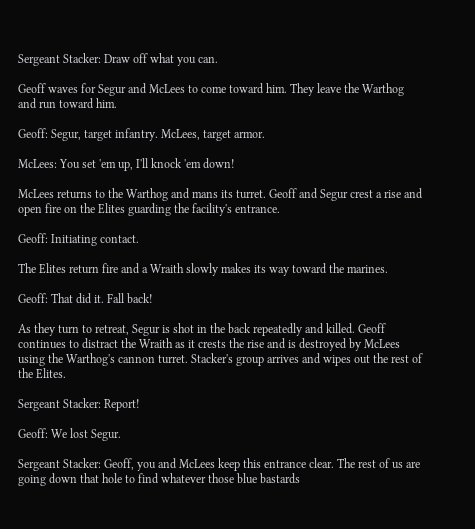Sergeant Stacker: Draw off what you can.

Geoff waves for Segur and McLees to come toward him. They leave the Warthog and run toward him.

Geoff: Segur, target infantry. McLees, target armor.

McLees: You set 'em up, I'll knock 'em down!

McLees returns to the Warthog and mans its turret. Geoff and Segur crest a rise and open fire on the Elites guarding the facility's entrance.

Geoff: Initiating contact.

The Elites return fire and a Wraith slowly makes its way toward the marines.

Geoff: That did it. Fall back!

As they turn to retreat, Segur is shot in the back repeatedly and killed. Geoff continues to distract the Wraith as it crests the rise and is destroyed by McLees using the Warthog's cannon turret. Stacker's group arrives and wipes out the rest of the Elites.

Sergeant Stacker: Report!

Geoff: We lost Segur.

Sergeant Stacker: Geoff, you and McLees keep this entrance clear. The rest of us are going down that hole to find whatever those blue bastards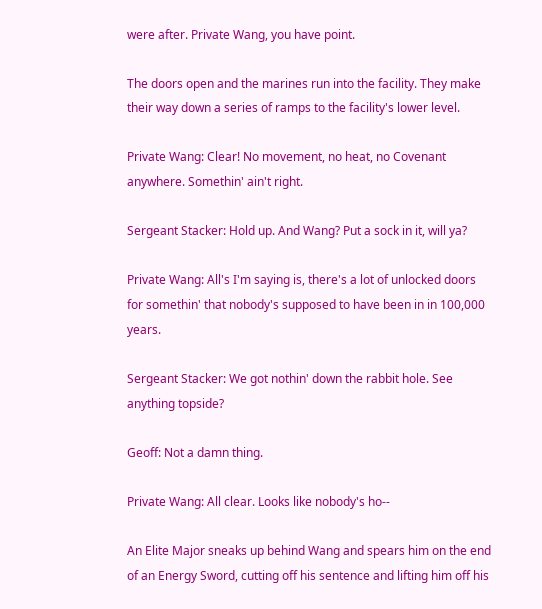were after. Private Wang, you have point.

The doors open and the marines run into the facility. They make their way down a series of ramps to the facility's lower level.

Private Wang: Clear! No movement, no heat, no Covenant anywhere. Somethin' ain't right.

Sergeant Stacker: Hold up. And Wang? Put a sock in it, will ya?

Private Wang: All's I'm saying is, there's a lot of unlocked doors for somethin' that nobody's supposed to have been in in 100,000 years.

Sergeant Stacker: We got nothin' down the rabbit hole. See anything topside?

Geoff: Not a damn thing.

Private Wang: All clear. Looks like nobody's ho--

An Elite Major sneaks up behind Wang and spears him on the end of an Energy Sword, cutting off his sentence and lifting him off his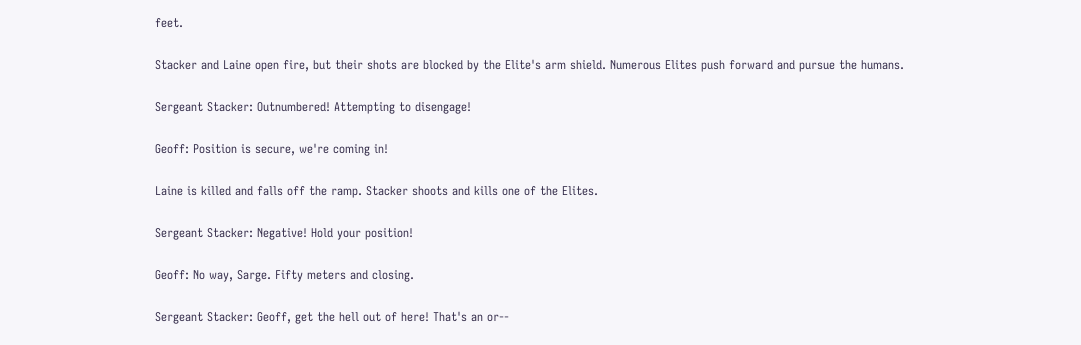feet.

Stacker and Laine open fire, but their shots are blocked by the Elite's arm shield. Numerous Elites push forward and pursue the humans.

Sergeant Stacker: Outnumbered! Attempting to disengage!

Geoff: Position is secure, we're coming in!

Laine is killed and falls off the ramp. Stacker shoots and kills one of the Elites.

Sergeant Stacker: Negative! Hold your position!

Geoff: No way, Sarge. Fifty meters and closing.

Sergeant Stacker: Geoff, get the hell out of here! That's an or--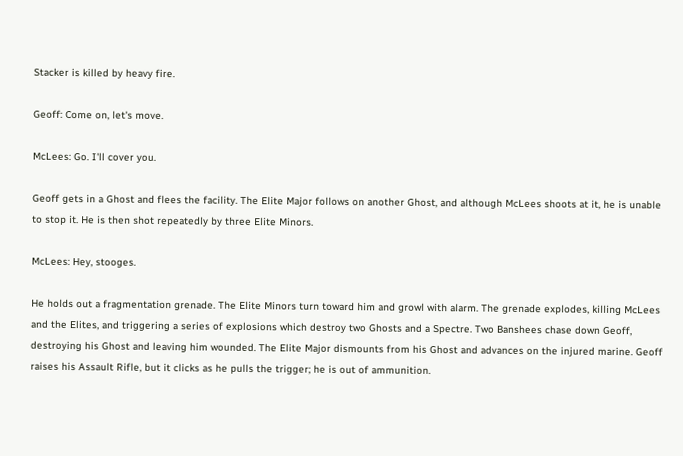Stacker is killed by heavy fire.

Geoff: Come on, let's move.

McLees: Go. I'll cover you.

Geoff gets in a Ghost and flees the facility. The Elite Major follows on another Ghost, and although McLees shoots at it, he is unable to stop it. He is then shot repeatedly by three Elite Minors.

McLees: Hey, stooges.

He holds out a fragmentation grenade. The Elite Minors turn toward him and growl with alarm. The grenade explodes, killing McLees and the Elites, and triggering a series of explosions which destroy two Ghosts and a Spectre. Two Banshees chase down Geoff, destroying his Ghost and leaving him wounded. The Elite Major dismounts from his Ghost and advances on the injured marine. Geoff raises his Assault Rifle, but it clicks as he pulls the trigger; he is out of ammunition.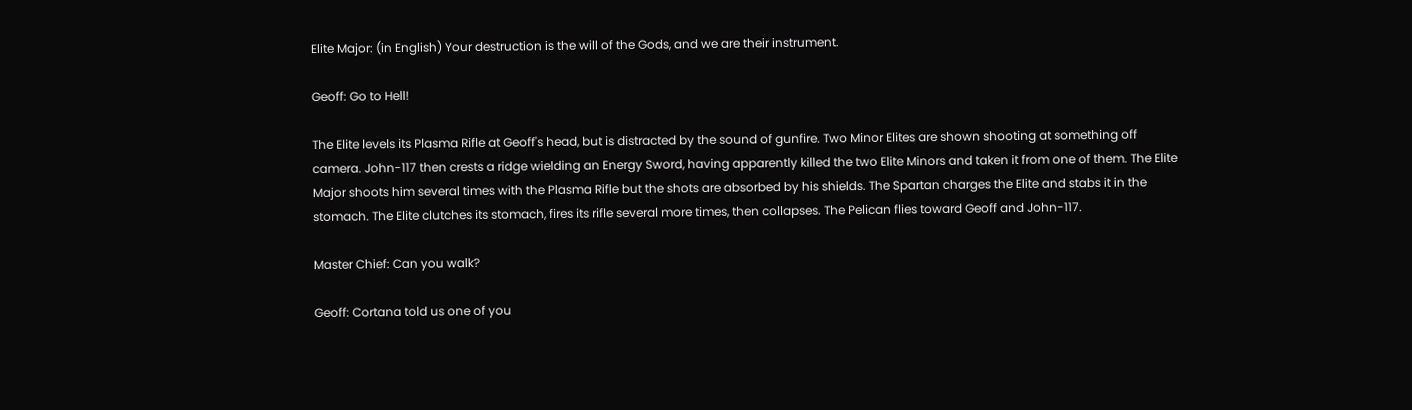Elite Major: (in English) Your destruction is the will of the Gods, and we are their instrument.

Geoff: Go to Hell!

The Elite levels its Plasma Rifle at Geoff's head, but is distracted by the sound of gunfire. Two Minor Elites are shown shooting at something off camera. John-117 then crests a ridge wielding an Energy Sword, having apparently killed the two Elite Minors and taken it from one of them. The Elite Major shoots him several times with the Plasma Rifle but the shots are absorbed by his shields. The Spartan charges the Elite and stabs it in the stomach. The Elite clutches its stomach, fires its rifle several more times, then collapses. The Pelican flies toward Geoff and John-117.

Master Chief: Can you walk?

Geoff: Cortana told us one of you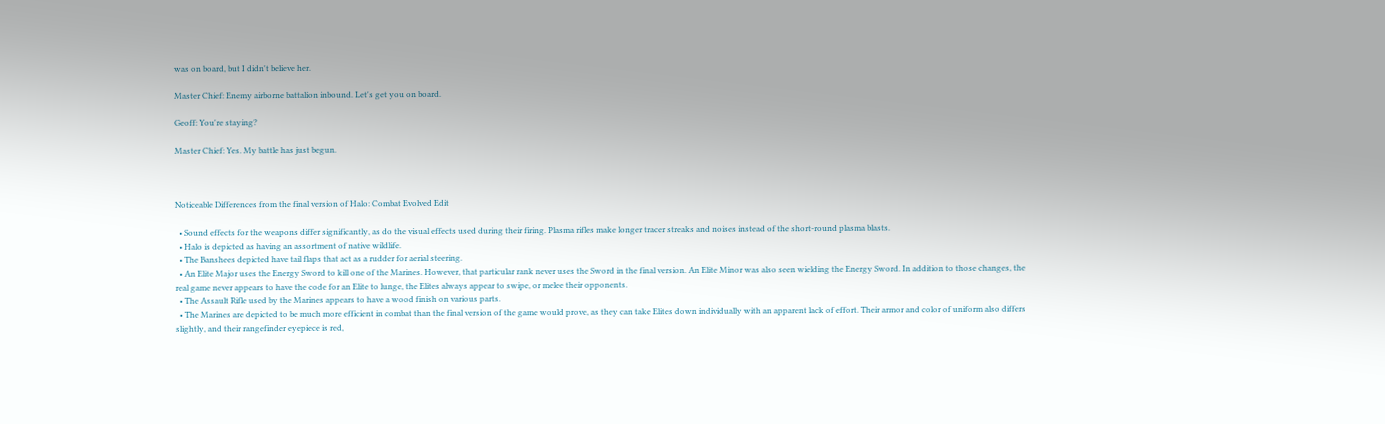was on board, but I didn't believe her.

Master Chief: Enemy airborne battalion inbound. Let's get you on board.

Geoff: You're staying?

Master Chief: Yes. My battle has just begun.



Noticeable Differences from the final version of Halo: Combat Evolved Edit

  • Sound effects for the weapons differ significantly, as do the visual effects used during their firing. Plasma rifles make longer tracer streaks and noises instead of the short-round plasma blasts.
  • Halo is depicted as having an assortment of native wildlife.
  • The Banshees depicted have tail flaps that act as a rudder for aerial steering.
  • An Elite Major uses the Energy Sword to kill one of the Marines. However, that particular rank never uses the Sword in the final version. An Elite Minor was also seen wielding the Energy Sword. In addition to those changes, the real game never appears to have the code for an Elite to lunge, the Elites always appear to swipe, or melee their opponents.
  • The Assault Rifle used by the Marines appears to have a wood finish on various parts.
  • The Marines are depicted to be much more efficient in combat than the final version of the game would prove, as they can take Elites down individually with an apparent lack of effort. Their armor and color of uniform also differs slightly, and their rangefinder eyepiece is red,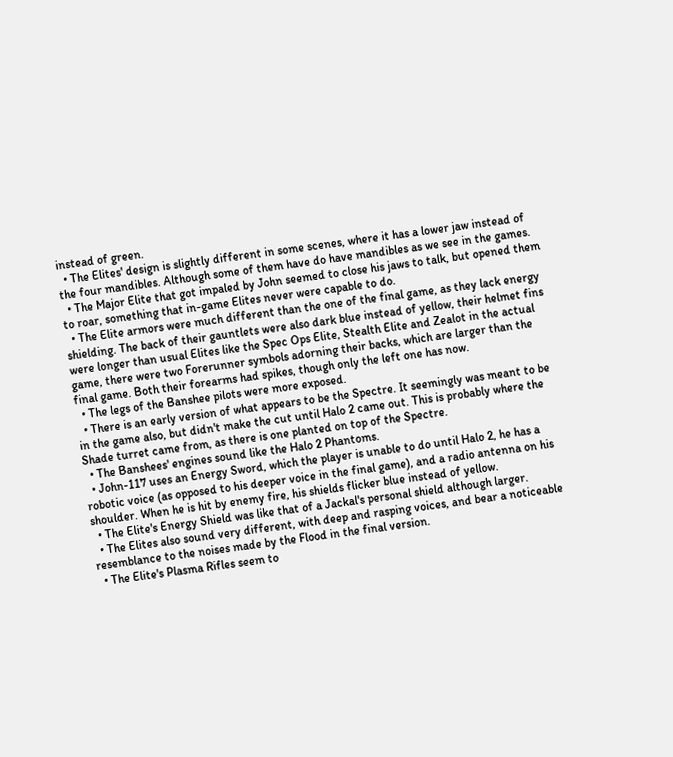instead of green.
  • The Elites' design is slightly different in some scenes, where it has a lower jaw instead of the four mandibles. Although some of them have do have mandibles as we see in the games.
  • The Major Elite that got impaled by John seemed to close his jaws to talk, but opened them to roar, something that in-game Elites never were capable to do.
  • The Elite armors were much different than the one of the final game, as they lack energy shielding. The back of their gauntlets were also dark blue instead of yellow, their helmet fins were longer than usual Elites like the Spec Ops Elite, Stealth Elite and Zealot in the actual game, there were two Forerunner symbols adorning their backs, which are larger than the final game. Both their forearms had spikes, though only the left one has now.
  • The legs of the Banshee pilots were more exposed.
  • There is an early version of what appears to be the Spectre. It seemingly was meant to be in the game also, but didn't make the cut until Halo 2 came out. This is probably where the Shade turret came from, as there is one planted on top of the Spectre.
  • The Banshees' engines sound like the Halo 2 Phantoms.
  • John-117 uses an Energy Sword, which the player is unable to do until Halo 2, he has a robotic voice (as opposed to his deeper voice in the final game), and a radio antenna on his shoulder. When he is hit by enemy fire, his shields flicker blue instead of yellow.
  • The Elite's Energy Shield was like that of a Jackal's personal shield although larger.
  • The Elites also sound very different, with deep and rasping voices, and bear a noticeable resemblance to the noises made by the Flood in the final version.
  • The Elite's Plasma Rifles seem to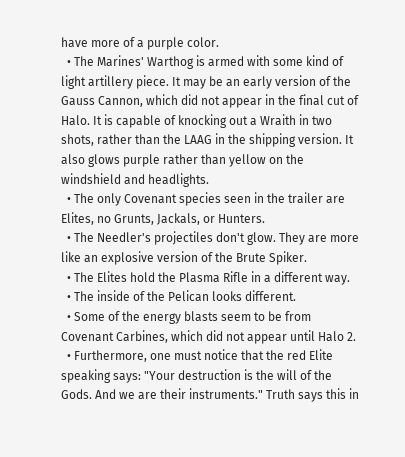have more of a purple color.
  • The Marines' Warthog is armed with some kind of light artillery piece. It may be an early version of the Gauss Cannon, which did not appear in the final cut of Halo. It is capable of knocking out a Wraith in two shots, rather than the LAAG in the shipping version. It also glows purple rather than yellow on the windshield and headlights.
  • The only Covenant species seen in the trailer are Elites, no Grunts, Jackals, or Hunters.
  • The Needler's projectiles don't glow. They are more like an explosive version of the Brute Spiker.
  • The Elites hold the Plasma Rifle in a different way.
  • The inside of the Pelican looks different.
  • Some of the energy blasts seem to be from Covenant Carbines, which did not appear until Halo 2.
  • Furthermore, one must notice that the red Elite speaking says: "Your destruction is the will of the Gods. And we are their instruments." Truth says this in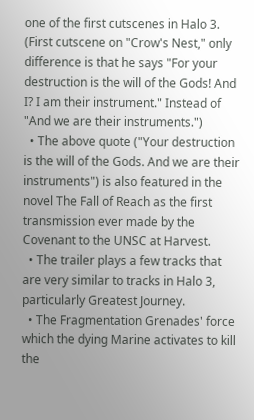one of the first cutscenes in Halo 3. (First cutscene on "Crow's Nest," only difference is that he says "For your destruction is the will of the Gods! And I? I am their instrument." Instead of "And we are their instruments.")
  • The above quote ("Your destruction is the will of the Gods. And we are their instruments") is also featured in the novel The Fall of Reach as the first transmission ever made by the Covenant to the UNSC at Harvest.
  • The trailer plays a few tracks that are very similar to tracks in Halo 3, particularly Greatest Journey.
  • The Fragmentation Grenades' force which the dying Marine activates to kill the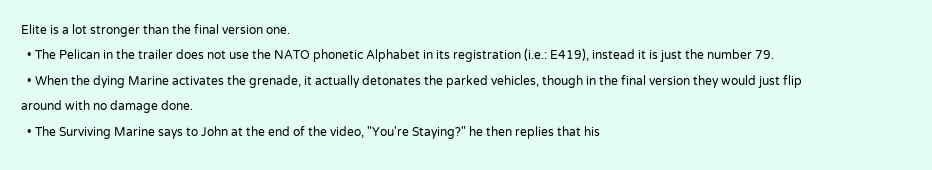Elite is a lot stronger than the final version one.
  • The Pelican in the trailer does not use the NATO phonetic Alphabet in its registration (i.e.: E419), instead it is just the number 79.
  • When the dying Marine activates the grenade, it actually detonates the parked vehicles, though in the final version they would just flip around with no damage done.
  • The Surviving Marine says to John at the end of the video, "You're Staying?" he then replies that his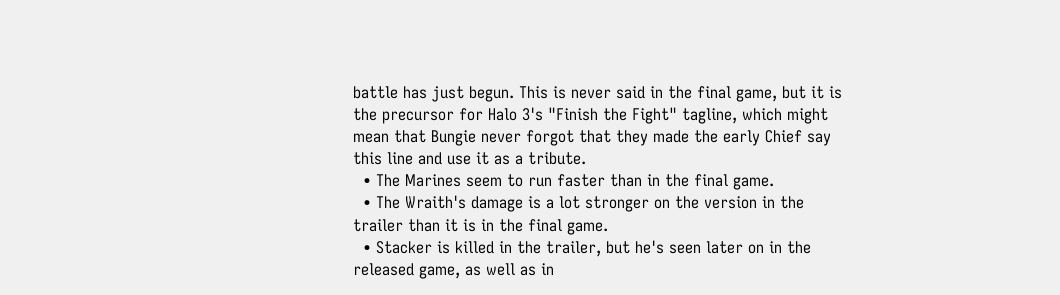battle has just begun. This is never said in the final game, but it is the precursor for Halo 3's "Finish the Fight" tagline, which might mean that Bungie never forgot that they made the early Chief say this line and use it as a tribute.
  • The Marines seem to run faster than in the final game.
  • The Wraith's damage is a lot stronger on the version in the trailer than it is in the final game.
  • Stacker is killed in the trailer, but he's seen later on in the released game, as well as in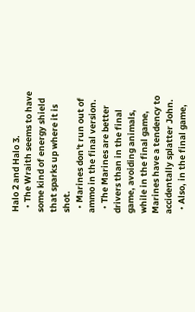Halo 2 and Halo 3.
  • The Wraith seems to have some kind of energy shield that sparks up where it is shot.
  • Marines don't run out of ammo in the final version.
  • The Marines are better drivers than in the final game, avoiding animals, while in the final game, Marines have a tendency to accidentally splatter John.
  • Also, in the final game,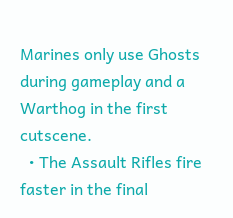Marines only use Ghosts during gameplay and a Warthog in the first cutscene.
  • The Assault Rifles fire faster in the final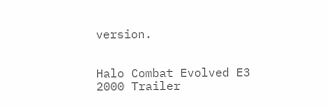version.


Halo Combat Evolved E3 2000 Trailer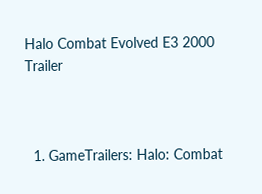Halo Combat Evolved E3 2000 Trailer



  1. GameTrailers: Halo: Combat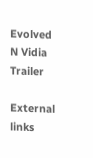Evolved N Vidia Trailer

External links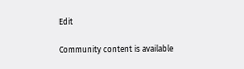Edit

Community content is available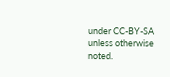under CC-BY-SA unless otherwise noted.